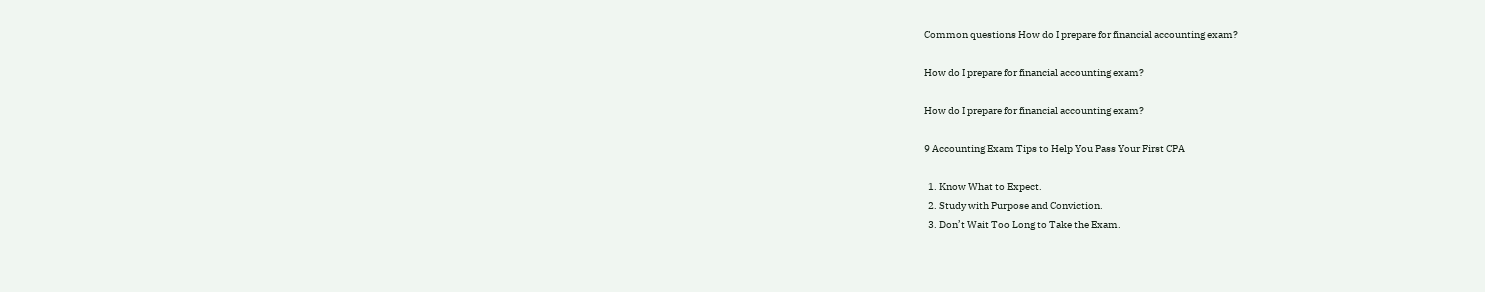Common questions How do I prepare for financial accounting exam?

How do I prepare for financial accounting exam?

How do I prepare for financial accounting exam?

9 Accounting Exam Tips to Help You Pass Your First CPA

  1. Know What to Expect.
  2. Study with Purpose and Conviction.
  3. Don’t Wait Too Long to Take the Exam.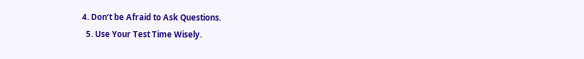4. Don’t be Afraid to Ask Questions.
  5. Use Your Test Time Wisely.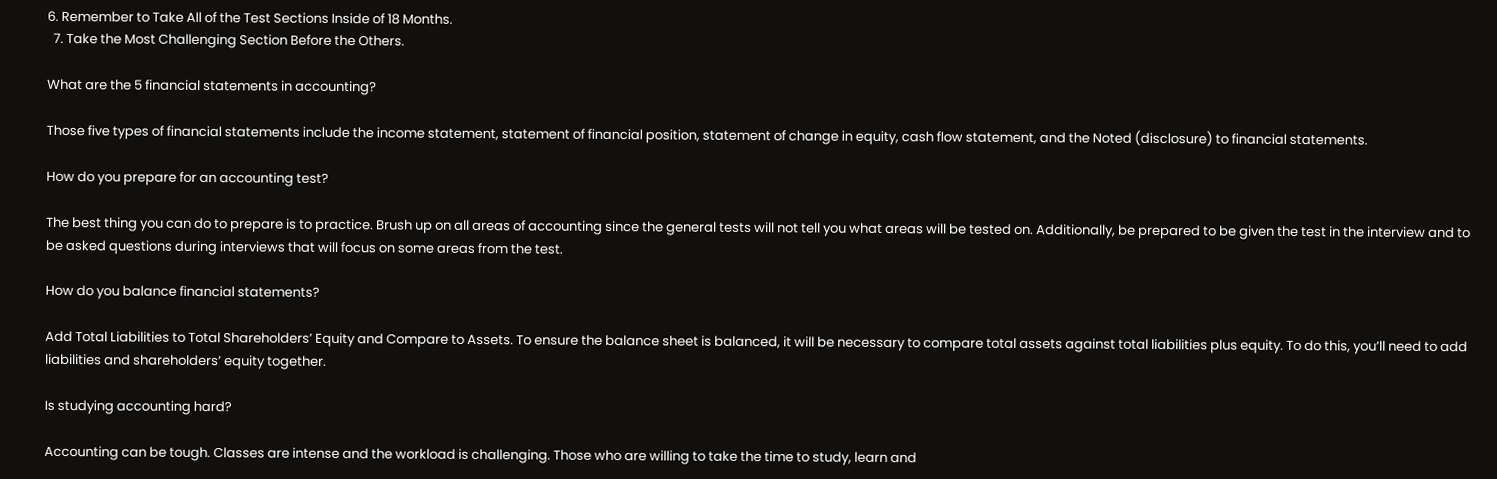6. Remember to Take All of the Test Sections Inside of 18 Months.
  7. Take the Most Challenging Section Before the Others.

What are the 5 financial statements in accounting?

Those five types of financial statements include the income statement, statement of financial position, statement of change in equity, cash flow statement, and the Noted (disclosure) to financial statements.

How do you prepare for an accounting test?

The best thing you can do to prepare is to practice. Brush up on all areas of accounting since the general tests will not tell you what areas will be tested on. Additionally, be prepared to be given the test in the interview and to be asked questions during interviews that will focus on some areas from the test.

How do you balance financial statements?

Add Total Liabilities to Total Shareholders’ Equity and Compare to Assets. To ensure the balance sheet is balanced, it will be necessary to compare total assets against total liabilities plus equity. To do this, you’ll need to add liabilities and shareholders’ equity together.

Is studying accounting hard?

Accounting can be tough. Classes are intense and the workload is challenging. Those who are willing to take the time to study, learn and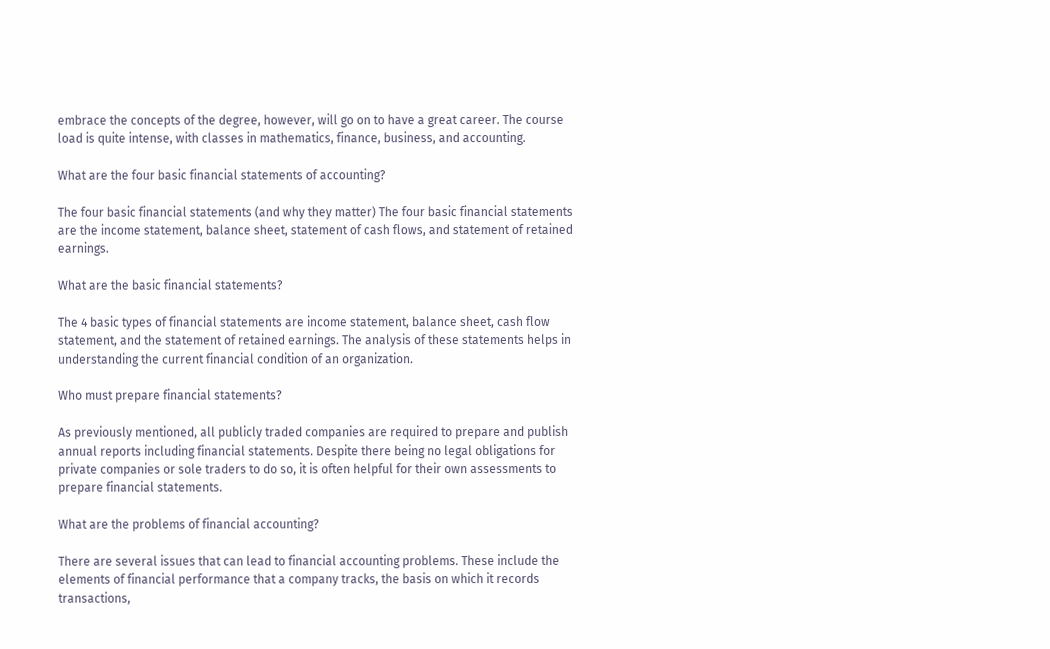embrace the concepts of the degree, however, will go on to have a great career. The course load is quite intense, with classes in mathematics, finance, business, and accounting.

What are the four basic financial statements of accounting?

The four basic financial statements (and why they matter) The four basic financial statements are the income statement, balance sheet, statement of cash flows, and statement of retained earnings.

What are the basic financial statements?

The 4 basic types of financial statements are income statement, balance sheet, cash flow statement, and the statement of retained earnings. The analysis of these statements helps in understanding the current financial condition of an organization.

Who must prepare financial statements?

As previously mentioned, all publicly traded companies are required to prepare and publish annual reports including financial statements. Despite there being no legal obligations for private companies or sole traders to do so, it is often helpful for their own assessments to prepare financial statements.

What are the problems of financial accounting?

There are several issues that can lead to financial accounting problems. These include the elements of financial performance that a company tracks, the basis on which it records transactions,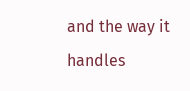and the way it handles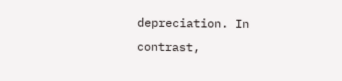depreciation. In contrast,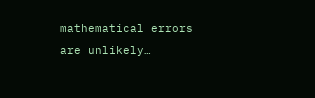mathematical errors are unlikely…